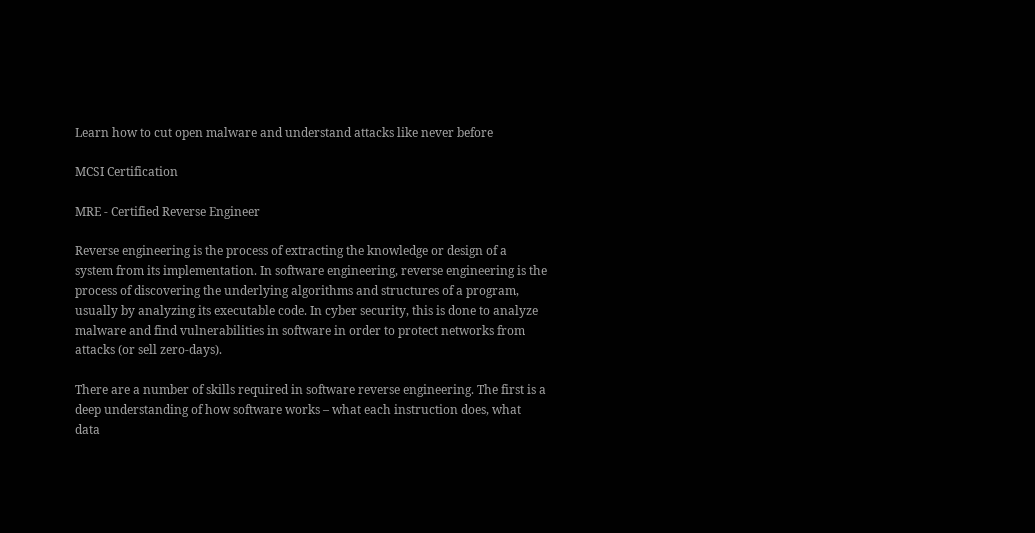Learn how to cut open malware and understand attacks like never before

MCSI Certification

MRE - Certified Reverse Engineer

Reverse engineering is the process of extracting the knowledge or design of a system from its implementation. In software engineering, reverse engineering is the process of discovering the underlying algorithms and structures of a program, usually by analyzing its executable code. In cyber security, this is done to analyze malware and find vulnerabilities in software in order to protect networks from attacks (or sell zero-days).

There are a number of skills required in software reverse engineering. The first is a deep understanding of how software works – what each instruction does, what data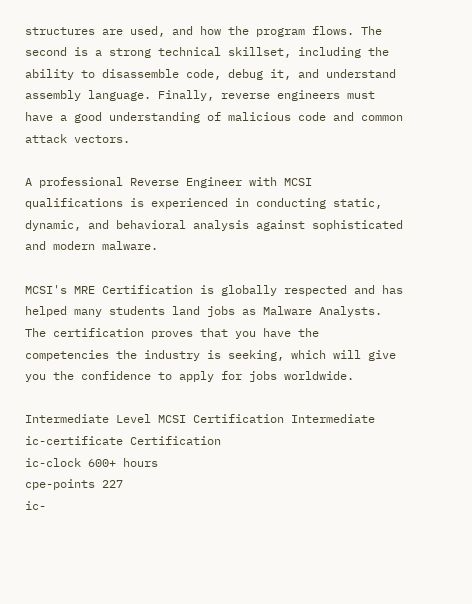structures are used, and how the program flows. The second is a strong technical skillset, including the ability to disassemble code, debug it, and understand assembly language. Finally, reverse engineers must have a good understanding of malicious code and common attack vectors.

A professional Reverse Engineer with MCSI qualifications is experienced in conducting static, dynamic, and behavioral analysis against sophisticated and modern malware.

MCSI's MRE Certification is globally respected and has helped many students land jobs as Malware Analysts. The certification proves that you have the competencies the industry is seeking, which will give you the confidence to apply for jobs worldwide.

Intermediate Level MCSI Certification Intermediate
ic-certificate Certification
ic-clock 600+ hours
cpe-points 227
ic-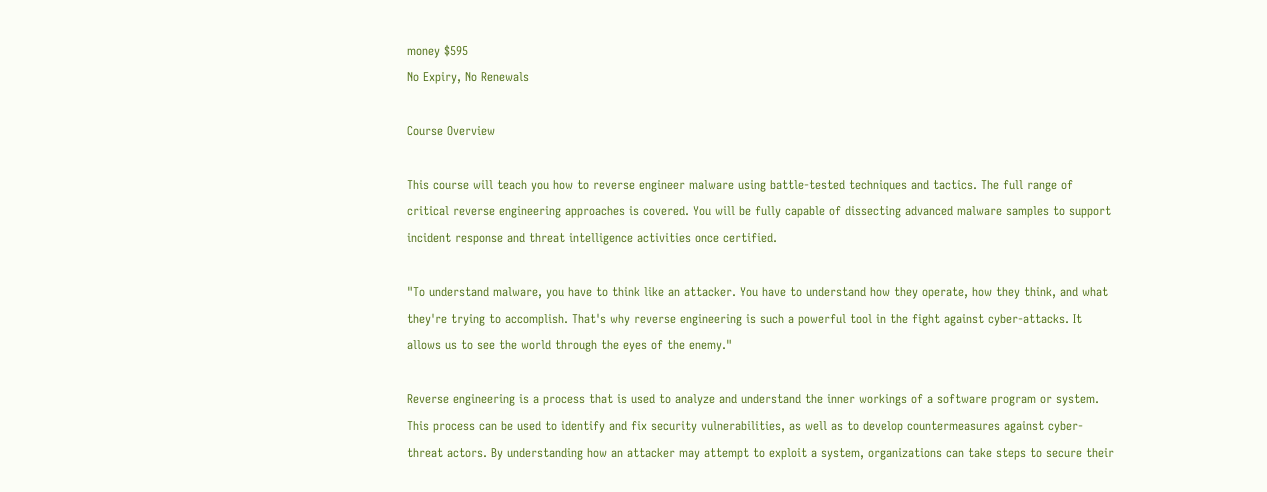money $595
No Expiry, No Renewals

Course Overview

This course will teach you how to reverse engineer malware using battle-tested techniques and tactics. The full range of critical reverse engineering approaches is covered. You will be fully capable of dissecting advanced malware samples to support incident response and threat intelligence activities once certified.

"To understand malware, you have to think like an attacker. You have to understand how they operate, how they think, and what they're trying to accomplish. That's why reverse engineering is such a powerful tool in the fight against cyber-attacks. It allows us to see the world through the eyes of the enemy."

Reverse engineering is a process that is used to analyze and understand the inner workings of a software program or system. This process can be used to identify and fix security vulnerabilities, as well as to develop countermeasures against cyber-threat actors. By understanding how an attacker may attempt to exploit a system, organizations can take steps to secure their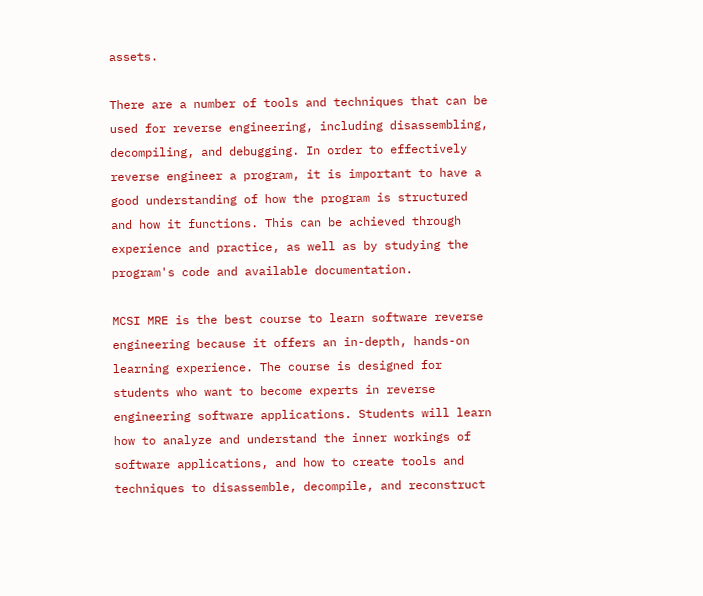assets.

There are a number of tools and techniques that can be used for reverse engineering, including disassembling, decompiling, and debugging. In order to effectively reverse engineer a program, it is important to have a good understanding of how the program is structured and how it functions. This can be achieved through experience and practice, as well as by studying the program's code and available documentation.

MCSI MRE is the best course to learn software reverse engineering because it offers an in-depth, hands-on learning experience. The course is designed for students who want to become experts in reverse engineering software applications. Students will learn how to analyze and understand the inner workings of software applications, and how to create tools and techniques to disassemble, decompile, and reconstruct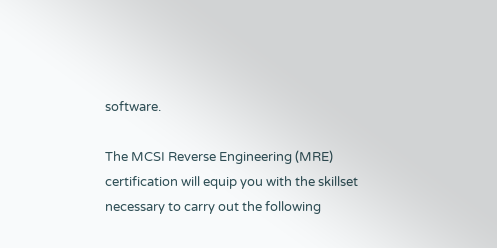software.

The MCSI Reverse Engineering (MRE) certification will equip you with the skillset necessary to carry out the following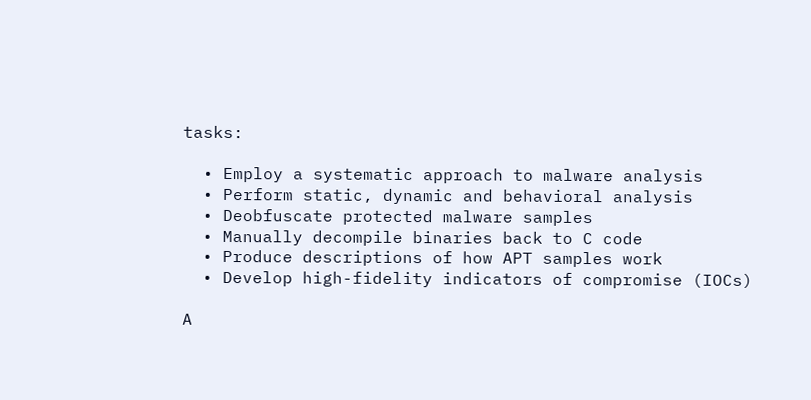tasks:

  • Employ a systematic approach to malware analysis
  • Perform static, dynamic and behavioral analysis
  • Deobfuscate protected malware samples
  • Manually decompile binaries back to C code
  • Produce descriptions of how APT samples work
  • Develop high-fidelity indicators of compromise (IOCs)

A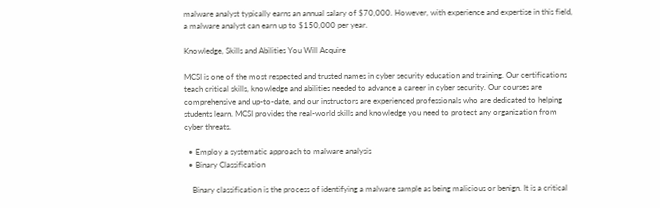malware analyst typically earns an annual salary of $70,000. However, with experience and expertise in this field, a malware analyst can earn up to $150,000 per year.

Knowledge, Skills and Abilities You Will Acquire

MCSI is one of the most respected and trusted names in cyber security education and training. Our certifications teach critical skills, knowledge and abilities needed to advance a career in cyber security. Our courses are comprehensive and up-to-date, and our instructors are experienced professionals who are dedicated to helping students learn. MCSI provides the real-world skills and knowledge you need to protect any organization from cyber threats.

  • Employ a systematic approach to malware analysis
  • Binary Classification

    Binary classification is the process of identifying a malware sample as being malicious or benign. It is a critical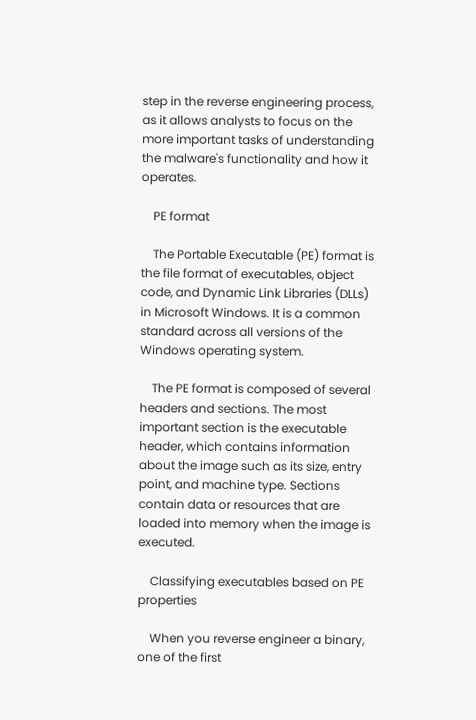step in the reverse engineering process, as it allows analysts to focus on the more important tasks of understanding the malware's functionality and how it operates.

    PE format

    The Portable Executable (PE) format is the file format of executables, object code, and Dynamic Link Libraries (DLLs) in Microsoft Windows. It is a common standard across all versions of the Windows operating system.

    The PE format is composed of several headers and sections. The most important section is the executable header, which contains information about the image such as its size, entry point, and machine type. Sections contain data or resources that are loaded into memory when the image is executed.

    Classifying executables based on PE properties

    When you reverse engineer a binary, one of the first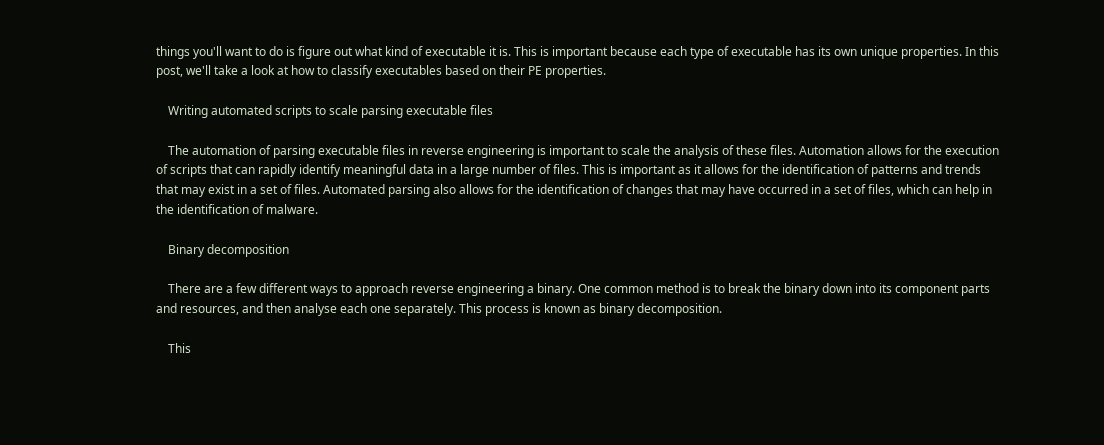things you'll want to do is figure out what kind of executable it is. This is important because each type of executable has its own unique properties. In this post, we'll take a look at how to classify executables based on their PE properties.

    Writing automated scripts to scale parsing executable files

    The automation of parsing executable files in reverse engineering is important to scale the analysis of these files. Automation allows for the execution of scripts that can rapidly identify meaningful data in a large number of files. This is important as it allows for the identification of patterns and trends that may exist in a set of files. Automated parsing also allows for the identification of changes that may have occurred in a set of files, which can help in the identification of malware.

    Binary decomposition

    There are a few different ways to approach reverse engineering a binary. One common method is to break the binary down into its component parts and resources, and then analyse each one separately. This process is known as binary decomposition.

    This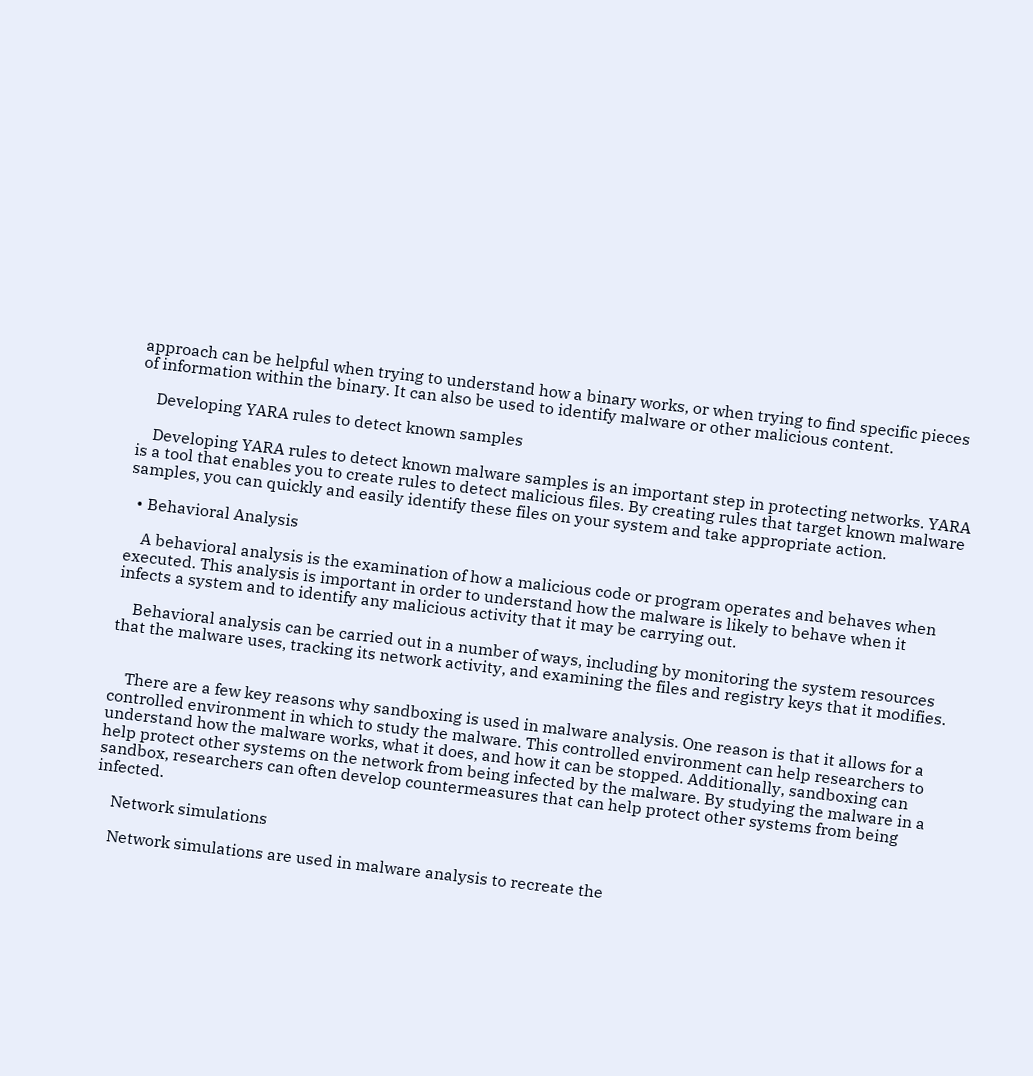approach can be helpful when trying to understand how a binary works, or when trying to find specific pieces of information within the binary. It can also be used to identify malware or other malicious content.

    Developing YARA rules to detect known samples

    Developing YARA rules to detect known malware samples is an important step in protecting networks. YARA is a tool that enables you to create rules to detect malicious files. By creating rules that target known malware samples, you can quickly and easily identify these files on your system and take appropriate action.

  • Behavioral Analysis

    A behavioral analysis is the examination of how a malicious code or program operates and behaves when executed. This analysis is important in order to understand how the malware is likely to behave when it infects a system and to identify any malicious activity that it may be carrying out.

    Behavioral analysis can be carried out in a number of ways, including by monitoring the system resources that the malware uses, tracking its network activity, and examining the files and registry keys that it modifies.


    There are a few key reasons why sandboxing is used in malware analysis. One reason is that it allows for a controlled environment in which to study the malware. This controlled environment can help researchers to understand how the malware works, what it does, and how it can be stopped. Additionally, sandboxing can help protect other systems on the network from being infected by the malware. By studying the malware in a sandbox, researchers can often develop countermeasures that can help protect other systems from being infected.

    Network simulations

    Network simulations are used in malware analysis to recreate the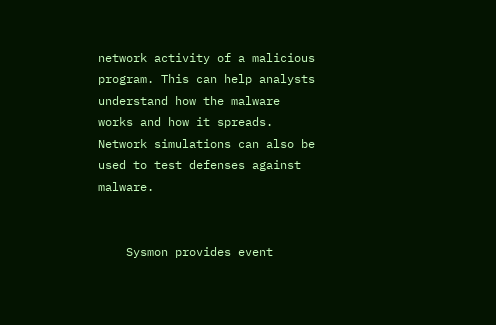network activity of a malicious program. This can help analysts understand how the malware works and how it spreads. Network simulations can also be used to test defenses against malware.


    Sysmon provides event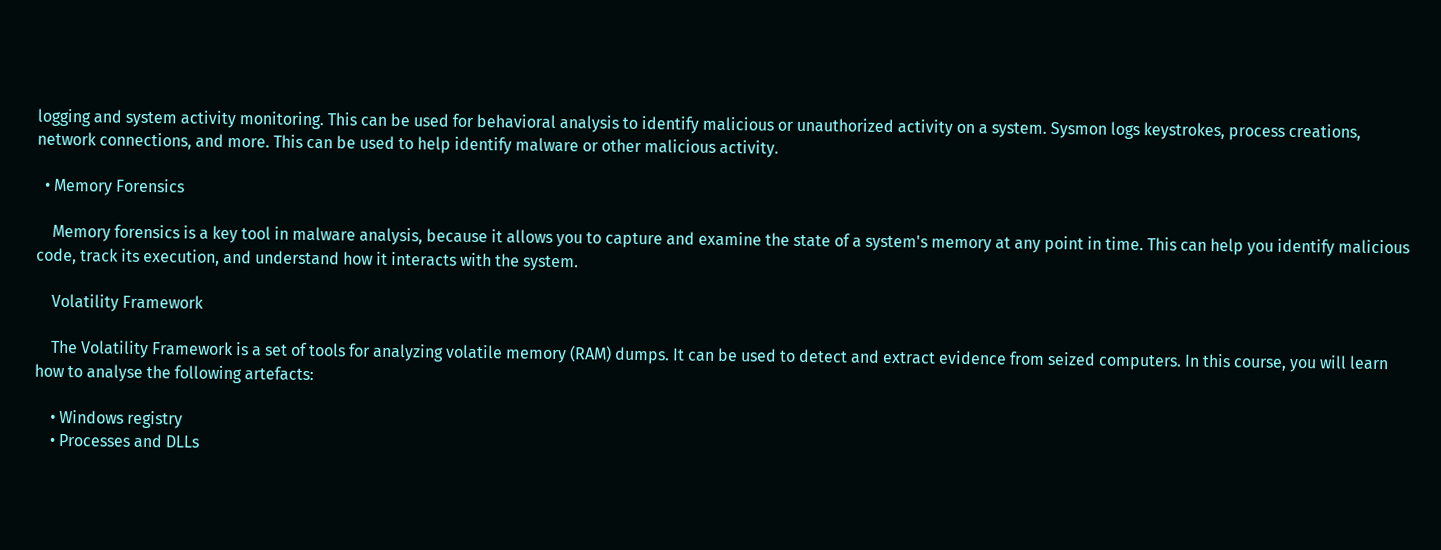logging and system activity monitoring. This can be used for behavioral analysis to identify malicious or unauthorized activity on a system. Sysmon logs keystrokes, process creations, network connections, and more. This can be used to help identify malware or other malicious activity.

  • Memory Forensics

    Memory forensics is a key tool in malware analysis, because it allows you to capture and examine the state of a system's memory at any point in time. This can help you identify malicious code, track its execution, and understand how it interacts with the system.

    Volatility Framework

    The Volatility Framework is a set of tools for analyzing volatile memory (RAM) dumps. It can be used to detect and extract evidence from seized computers. In this course, you will learn how to analyse the following artefacts:

    • Windows registry
    • Processes and DLLs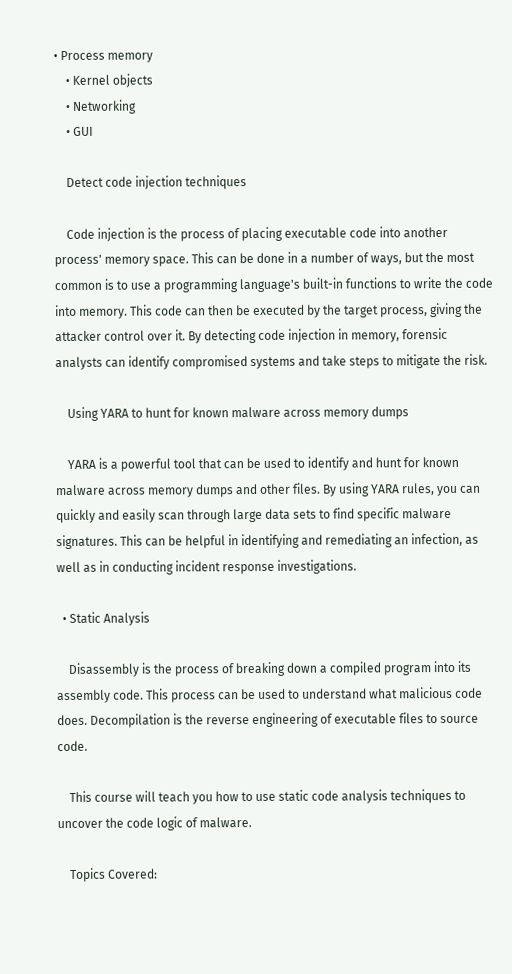• Process memory
    • Kernel objects
    • Networking
    • GUI

    Detect code injection techniques

    Code injection is the process of placing executable code into another process' memory space. This can be done in a number of ways, but the most common is to use a programming language's built-in functions to write the code into memory. This code can then be executed by the target process, giving the attacker control over it. By detecting code injection in memory, forensic analysts can identify compromised systems and take steps to mitigate the risk.

    Using YARA to hunt for known malware across memory dumps

    YARA is a powerful tool that can be used to identify and hunt for known malware across memory dumps and other files. By using YARA rules, you can quickly and easily scan through large data sets to find specific malware signatures. This can be helpful in identifying and remediating an infection, as well as in conducting incident response investigations.

  • Static Analysis

    Disassembly is the process of breaking down a compiled program into its assembly code. This process can be used to understand what malicious code does. Decompilation is the reverse engineering of executable files to source code.

    This course will teach you how to use static code analysis techniques to uncover the code logic of malware.

    Topics Covered: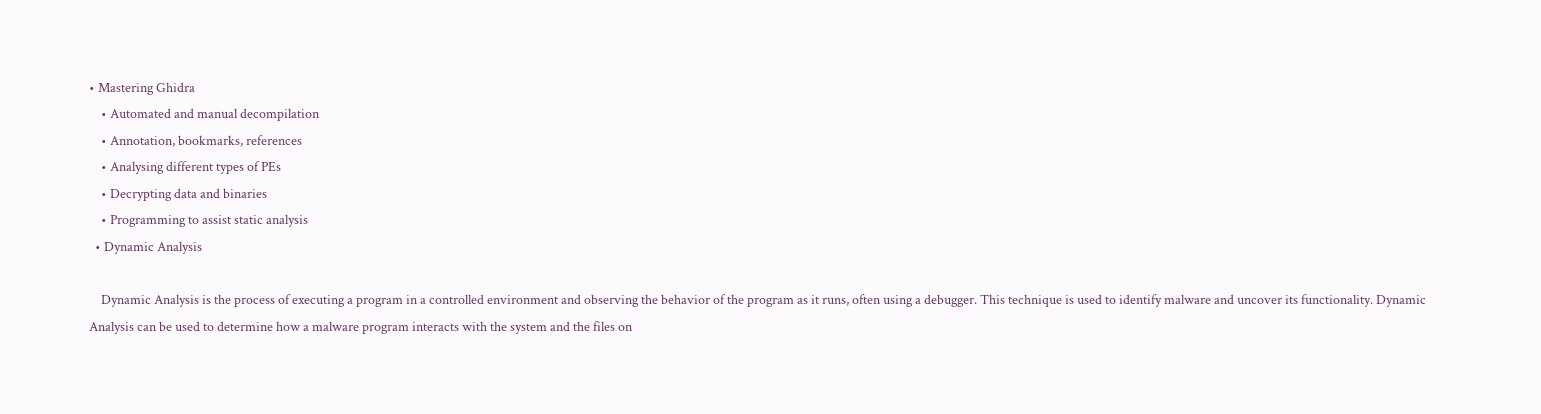• Mastering Ghidra
    • Automated and manual decompilation
    • Annotation, bookmarks, references
    • Analysing different types of PEs
    • Decrypting data and binaries
    • Programming to assist static analysis
  • Dynamic Analysis

    Dynamic Analysis is the process of executing a program in a controlled environment and observing the behavior of the program as it runs, often using a debugger. This technique is used to identify malware and uncover its functionality. Dynamic Analysis can be used to determine how a malware program interacts with the system and the files on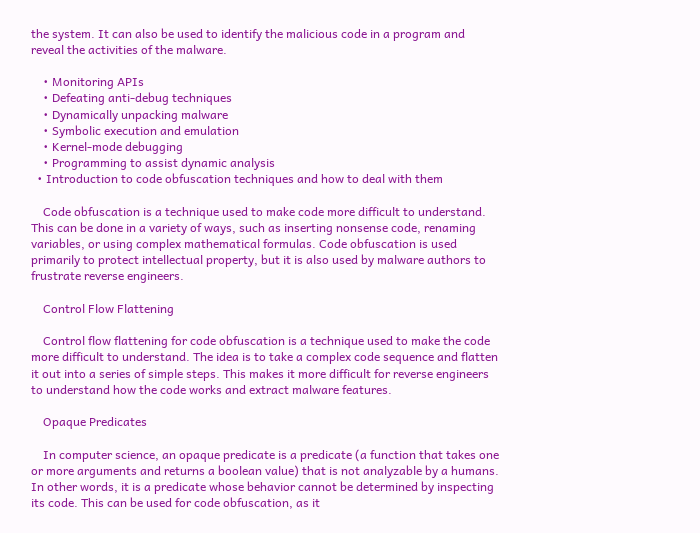the system. It can also be used to identify the malicious code in a program and reveal the activities of the malware.

    • Monitoring APIs
    • Defeating anti-debug techniques
    • Dynamically unpacking malware
    • Symbolic execution and emulation
    • Kernel-mode debugging
    • Programming to assist dynamic analysis
  • Introduction to code obfuscation techniques and how to deal with them

    Code obfuscation is a technique used to make code more difficult to understand. This can be done in a variety of ways, such as inserting nonsense code, renaming variables, or using complex mathematical formulas. Code obfuscation is used primarily to protect intellectual property, but it is also used by malware authors to frustrate reverse engineers.

    Control Flow Flattening

    Control flow flattening for code obfuscation is a technique used to make the code more difficult to understand. The idea is to take a complex code sequence and flatten it out into a series of simple steps. This makes it more difficult for reverse engineers to understand how the code works and extract malware features.

    Opaque Predicates

    In computer science, an opaque predicate is a predicate (a function that takes one or more arguments and returns a boolean value) that is not analyzable by a humans. In other words, it is a predicate whose behavior cannot be determined by inspecting its code. This can be used for code obfuscation, as it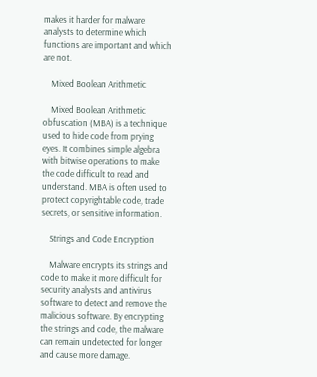makes it harder for malware analysts to determine which functions are important and which are not.

    Mixed Boolean Arithmetic

    Mixed Boolean Arithmetic obfuscation (MBA) is a technique used to hide code from prying eyes. It combines simple algebra with bitwise operations to make the code difficult to read and understand. MBA is often used to protect copyrightable code, trade secrets, or sensitive information.

    Strings and Code Encryption

    Malware encrypts its strings and code to make it more difficult for security analysts and antivirus software to detect and remove the malicious software. By encrypting the strings and code, the malware can remain undetected for longer and cause more damage.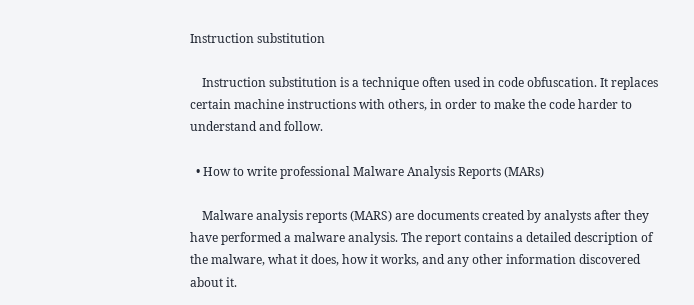Instruction substitution

    Instruction substitution is a technique often used in code obfuscation. It replaces certain machine instructions with others, in order to make the code harder to understand and follow.

  • How to write professional Malware Analysis Reports (MARs)

    Malware analysis reports (MARS) are documents created by analysts after they have performed a malware analysis. The report contains a detailed description of the malware, what it does, how it works, and any other information discovered about it.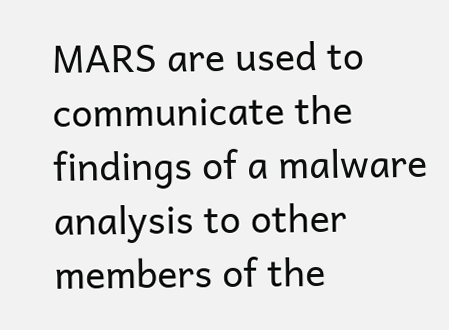MARS are used to communicate the findings of a malware analysis to other members of the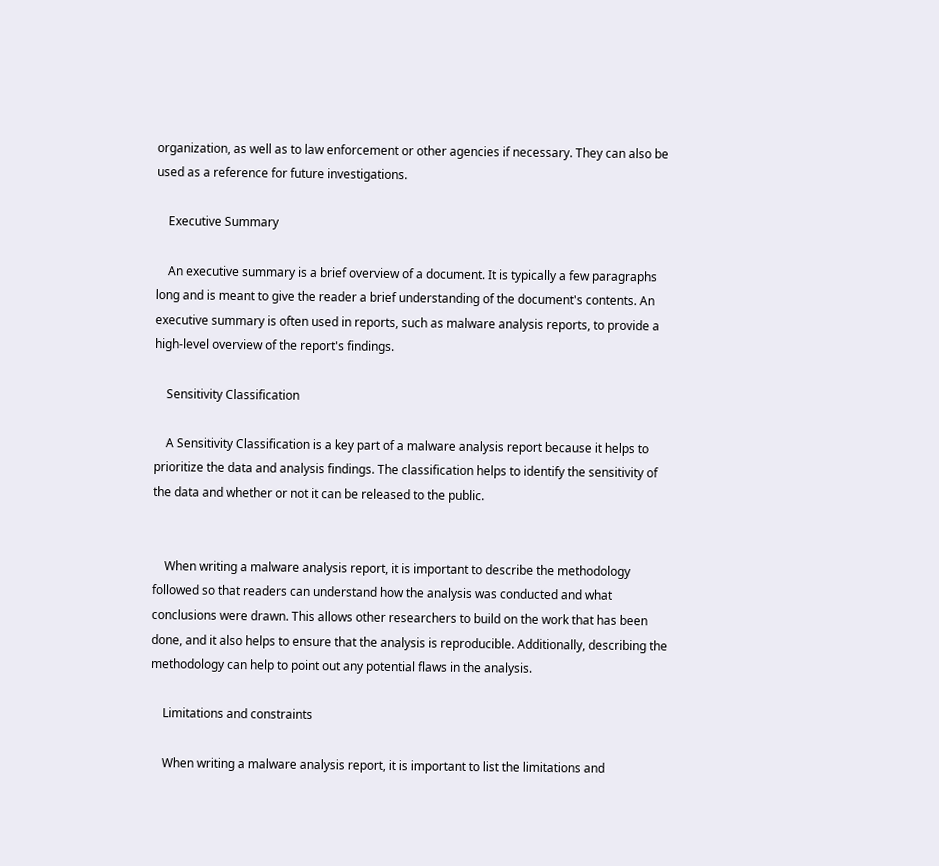organization, as well as to law enforcement or other agencies if necessary. They can also be used as a reference for future investigations.

    Executive Summary

    An executive summary is a brief overview of a document. It is typically a few paragraphs long and is meant to give the reader a brief understanding of the document's contents. An executive summary is often used in reports, such as malware analysis reports, to provide a high-level overview of the report's findings.

    Sensitivity Classification

    A Sensitivity Classification is a key part of a malware analysis report because it helps to prioritize the data and analysis findings. The classification helps to identify the sensitivity of the data and whether or not it can be released to the public.


    When writing a malware analysis report, it is important to describe the methodology followed so that readers can understand how the analysis was conducted and what conclusions were drawn. This allows other researchers to build on the work that has been done, and it also helps to ensure that the analysis is reproducible. Additionally, describing the methodology can help to point out any potential flaws in the analysis.

    Limitations and constraints

    When writing a malware analysis report, it is important to list the limitations and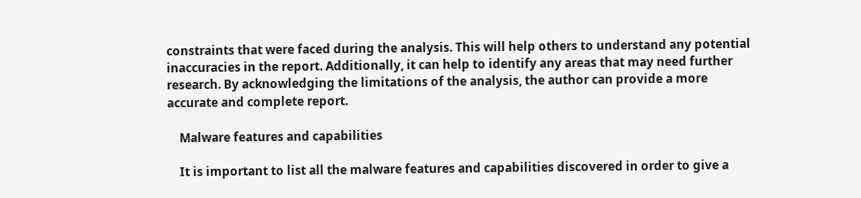constraints that were faced during the analysis. This will help others to understand any potential inaccuracies in the report. Additionally, it can help to identify any areas that may need further research. By acknowledging the limitations of the analysis, the author can provide a more accurate and complete report.

    Malware features and capabilities

    It is important to list all the malware features and capabilities discovered in order to give a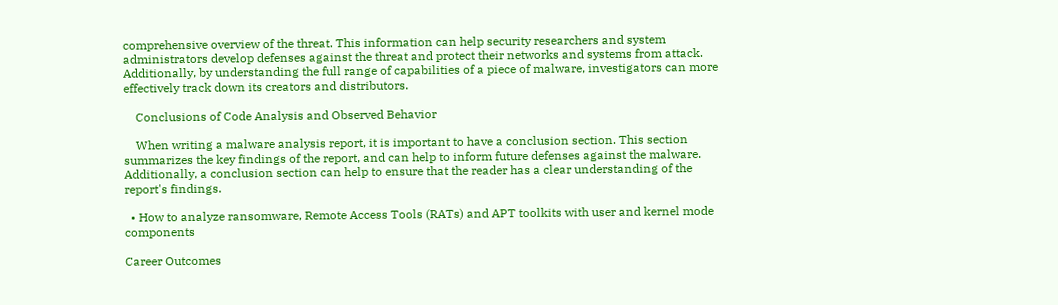comprehensive overview of the threat. This information can help security researchers and system administrators develop defenses against the threat and protect their networks and systems from attack. Additionally, by understanding the full range of capabilities of a piece of malware, investigators can more effectively track down its creators and distributors.

    Conclusions of Code Analysis and Observed Behavior

    When writing a malware analysis report, it is important to have a conclusion section. This section summarizes the key findings of the report, and can help to inform future defenses against the malware. Additionally, a conclusion section can help to ensure that the reader has a clear understanding of the report's findings.

  • How to analyze ransomware, Remote Access Tools (RATs) and APT toolkits with user and kernel mode components

Career Outcomes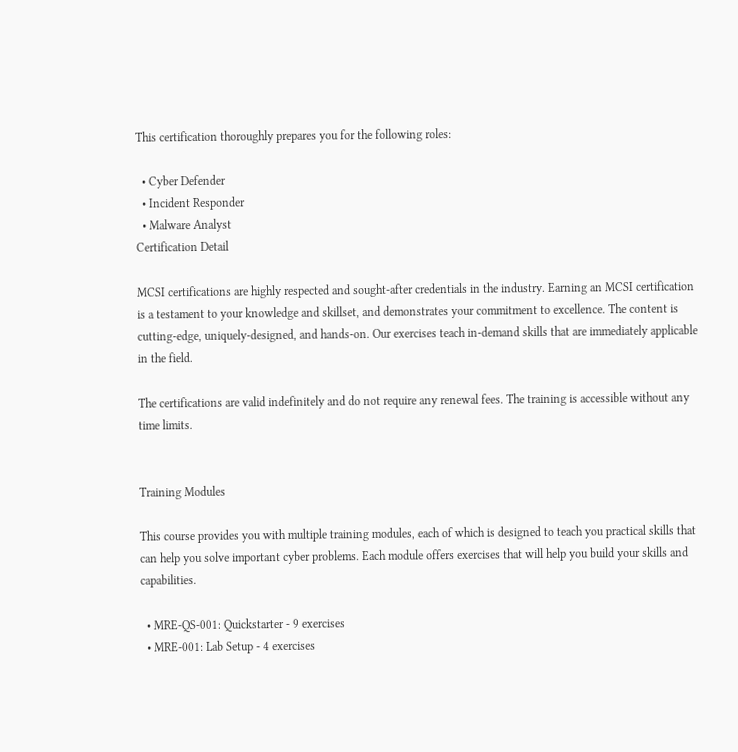This certification thoroughly prepares you for the following roles:

  • Cyber Defender
  • Incident Responder
  • Malware Analyst
Certification Detail

MCSI certifications are highly respected and sought-after credentials in the industry. Earning an MCSI certification is a testament to your knowledge and skillset, and demonstrates your commitment to excellence. The content is cutting-edge, uniquely-designed, and hands-on. Our exercises teach in-demand skills that are immediately applicable in the field.

The certifications are valid indefinitely and do not require any renewal fees. The training is accessible without any time limits.


Training Modules

This course provides you with multiple training modules, each of which is designed to teach you practical skills that can help you solve important cyber problems. Each module offers exercises that will help you build your skills and capabilities.

  • MRE-QS-001: Quickstarter - 9 exercises
  • MRE-001: Lab Setup - 4 exercises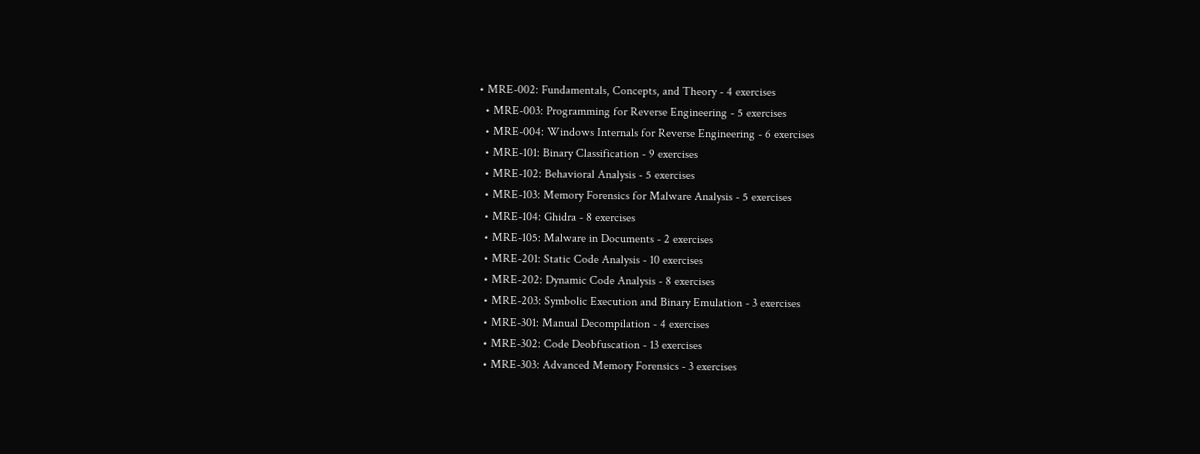• MRE-002: Fundamentals, Concepts, and Theory - 4 exercises
  • MRE-003: Programming for Reverse Engineering - 5 exercises
  • MRE-004: Windows Internals for Reverse Engineering - 6 exercises
  • MRE-101: Binary Classification - 9 exercises
  • MRE-102: Behavioral Analysis - 5 exercises
  • MRE-103: Memory Forensics for Malware Analysis - 5 exercises
  • MRE-104: Ghidra - 8 exercises
  • MRE-105: Malware in Documents - 2 exercises
  • MRE-201: Static Code Analysis - 10 exercises
  • MRE-202: Dynamic Code Analysis - 8 exercises
  • MRE-203: Symbolic Execution and Binary Emulation - 3 exercises
  • MRE-301: Manual Decompilation - 4 exercises
  • MRE-302: Code Deobfuscation - 13 exercises
  • MRE-303: Advanced Memory Forensics - 3 exercises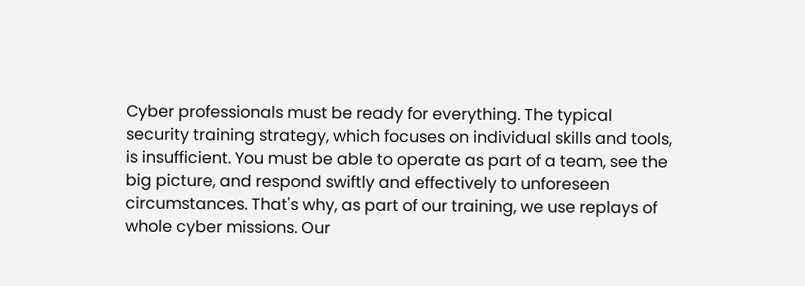Cyber professionals must be ready for everything. The typical security training strategy, which focuses on individual skills and tools, is insufficient. You must be able to operate as part of a team, see the big picture, and respond swiftly and effectively to unforeseen circumstances. That's why, as part of our training, we use replays of whole cyber missions. Our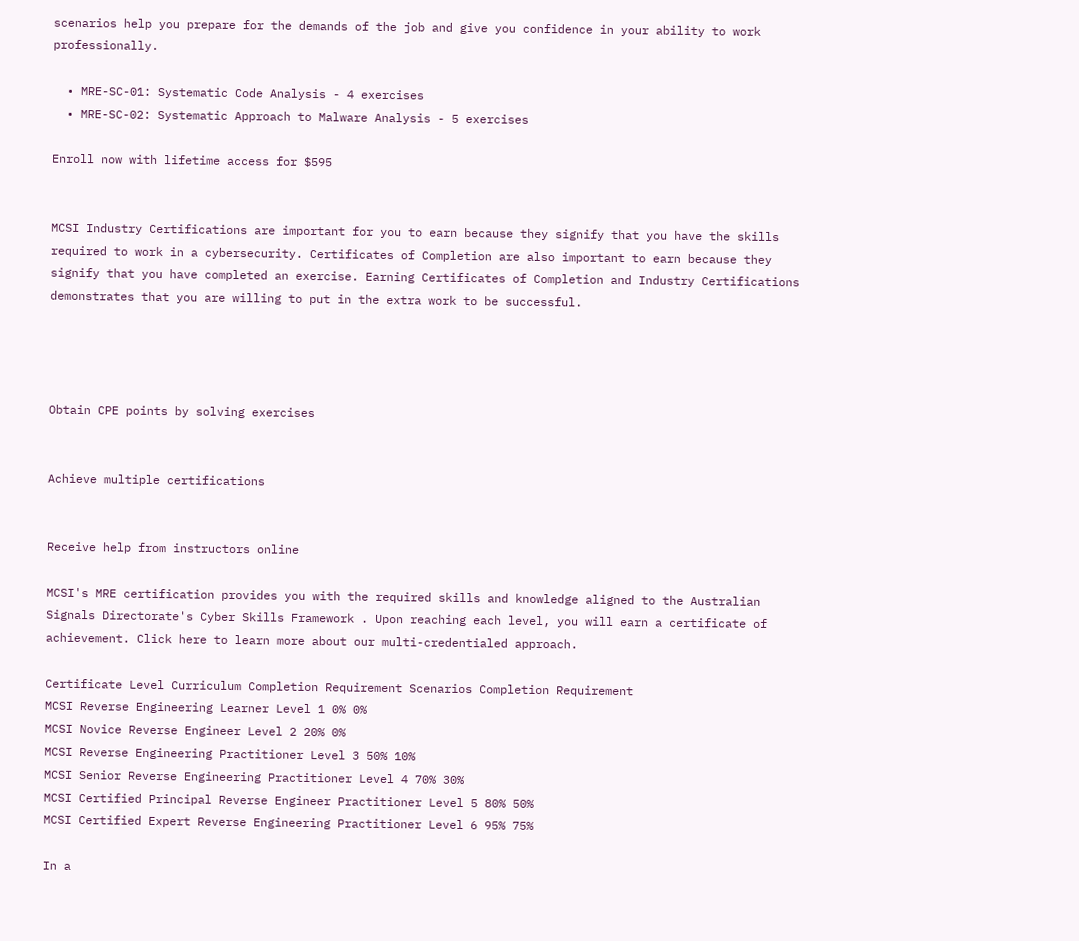scenarios help you prepare for the demands of the job and give you confidence in your ability to work professionally.

  • MRE-SC-01: Systematic Code Analysis - 4 exercises
  • MRE-SC-02: Systematic Approach to Malware Analysis - 5 exercises

Enroll now with lifetime access for $595


MCSI Industry Certifications are important for you to earn because they signify that you have the skills required to work in a cybersecurity. Certificates of Completion are also important to earn because they signify that you have completed an exercise. Earning Certificates of Completion and Industry Certifications demonstrates that you are willing to put in the extra work to be successful.




Obtain CPE points by solving exercises


Achieve multiple certifications


Receive help from instructors online

MCSI's MRE certification provides you with the required skills and knowledge aligned to the Australian Signals Directorate's Cyber Skills Framework . Upon reaching each level, you will earn a certificate of achievement. Click here to learn more about our multi-credentialed approach.

Certificate Level Curriculum Completion Requirement Scenarios Completion Requirement
MCSI Reverse Engineering Learner Level 1 0% 0%
MCSI Novice Reverse Engineer Level 2 20% 0%
MCSI Reverse Engineering Practitioner Level 3 50% 10%
MCSI Senior Reverse Engineering Practitioner Level 4 70% 30%
MCSI Certified Principal Reverse Engineer Practitioner Level 5 80% 50%
MCSI Certified Expert Reverse Engineering Practitioner Level 6 95% 75%

In a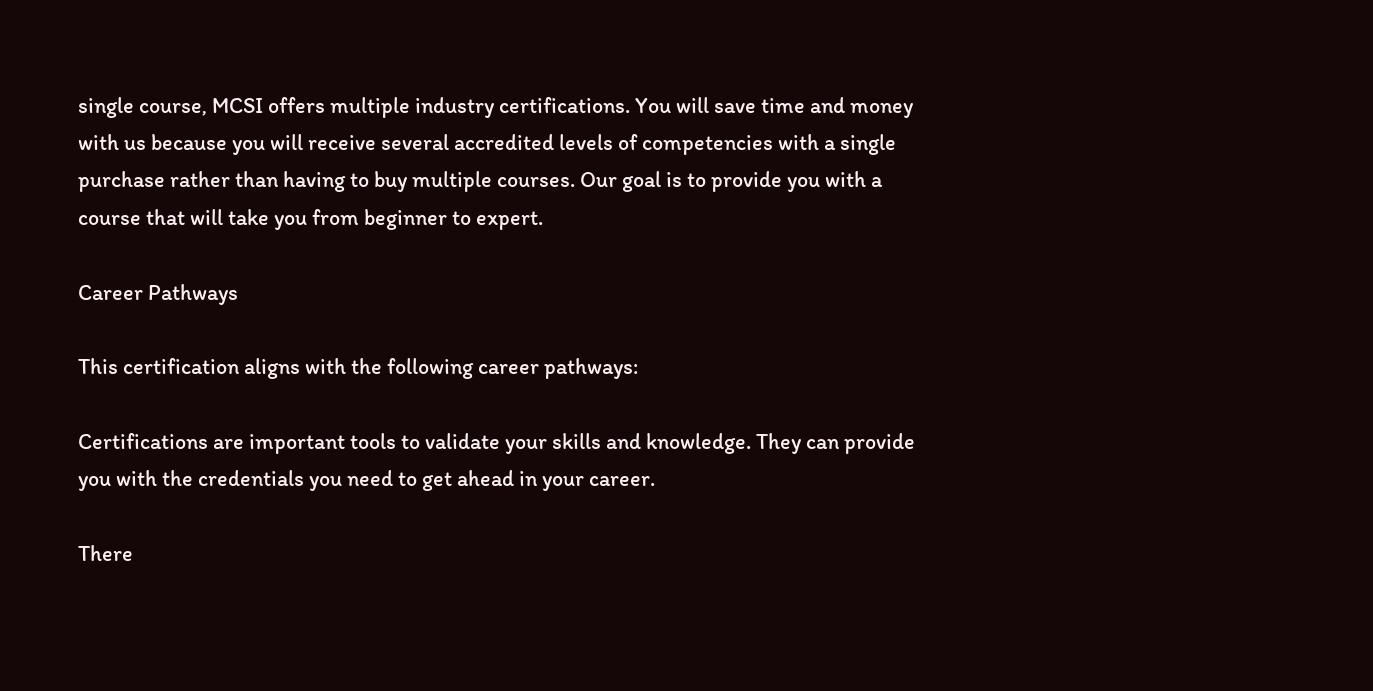single course, MCSI offers multiple industry certifications. You will save time and money with us because you will receive several accredited levels of competencies with a single purchase rather than having to buy multiple courses. Our goal is to provide you with a course that will take you from beginner to expert.

Career Pathways

This certification aligns with the following career pathways:

Certifications are important tools to validate your skills and knowledge. They can provide you with the credentials you need to get ahead in your career.

There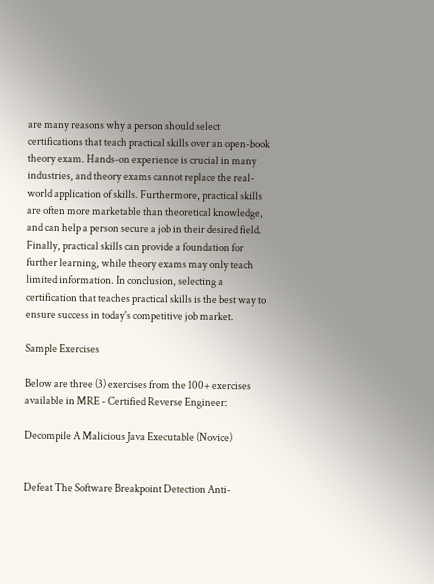are many reasons why a person should select certifications that teach practical skills over an open-book theory exam. Hands-on experience is crucial in many industries, and theory exams cannot replace the real-world application of skills. Furthermore, practical skills are often more marketable than theoretical knowledge, and can help a person secure a job in their desired field. Finally, practical skills can provide a foundation for further learning, while theory exams may only teach limited information. In conclusion, selecting a certification that teaches practical skills is the best way to ensure success in today's competitive job market.

Sample Exercises

Below are three (3) exercises from the 100+ exercises available in MRE - Certified Reverse Engineer:

Decompile A Malicious Java Executable (Novice)


Defeat The Software Breakpoint Detection Anti-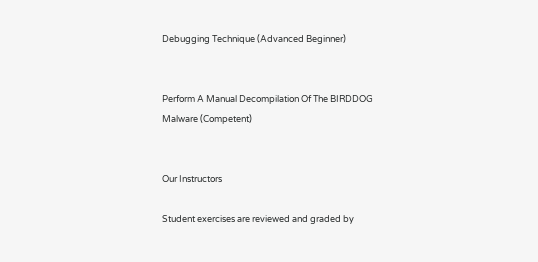Debugging Technique (Advanced Beginner)


Perform A Manual Decompilation Of The BIRDDOG Malware (Competent)


Our Instructors

Student exercises are reviewed and graded by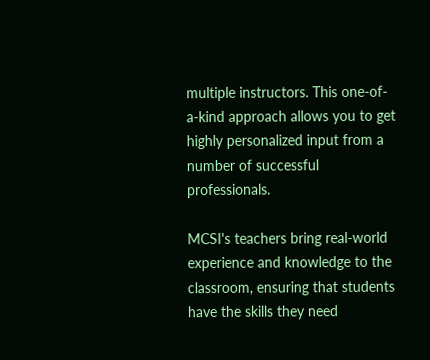multiple instructors. This one-of-a-kind approach allows you to get highly personalized input from a number of successful professionals.

MCSI's teachers bring real-world experience and knowledge to the classroom, ensuring that students have the skills they need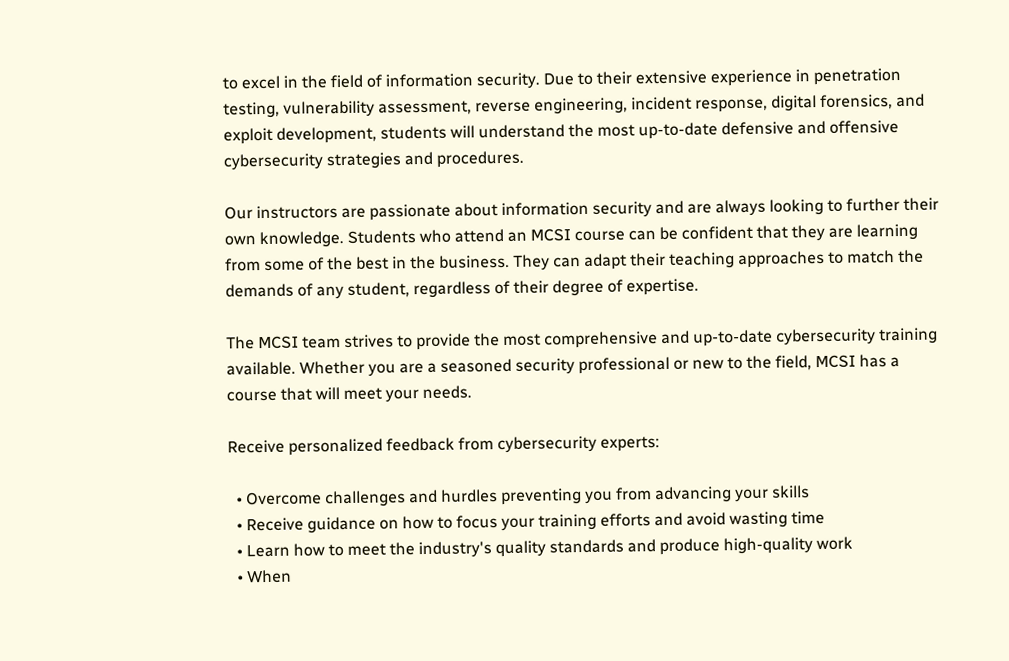to excel in the field of information security. Due to their extensive experience in penetration testing, vulnerability assessment, reverse engineering, incident response, digital forensics, and exploit development, students will understand the most up-to-date defensive and offensive cybersecurity strategies and procedures.

Our instructors are passionate about information security and are always looking to further their own knowledge. Students who attend an MCSI course can be confident that they are learning from some of the best in the business. They can adapt their teaching approaches to match the demands of any student, regardless of their degree of expertise.

The MCSI team strives to provide the most comprehensive and up-to-date cybersecurity training available. Whether you are a seasoned security professional or new to the field, MCSI has a course that will meet your needs.

Receive personalized feedback from cybersecurity experts:

  • Overcome challenges and hurdles preventing you from advancing your skills
  • Receive guidance on how to focus your training efforts and avoid wasting time
  • Learn how to meet the industry's quality standards and produce high-quality work
  • When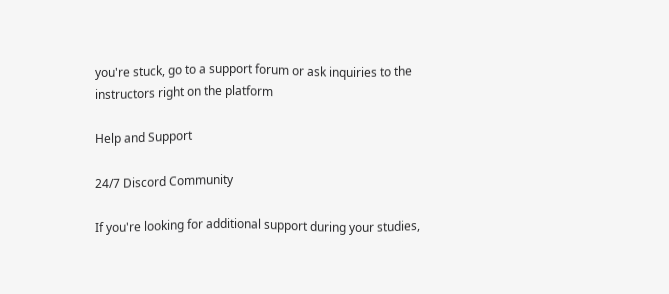you're stuck, go to a support forum or ask inquiries to the instructors right on the platform

Help and Support

24/7 Discord Community

If you're looking for additional support during your studies,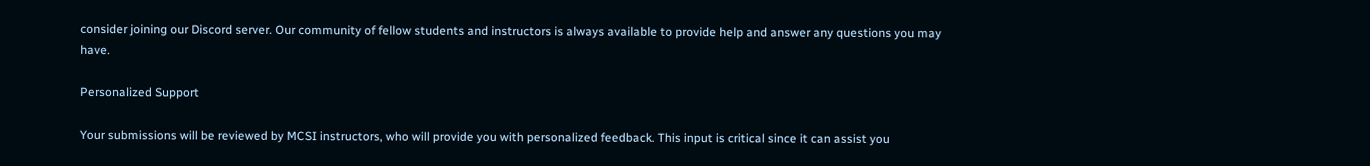consider joining our Discord server. Our community of fellow students and instructors is always available to provide help and answer any questions you may have.

Personalized Support

Your submissions will be reviewed by MCSI instructors, who will provide you with personalized feedback. This input is critical since it can assist you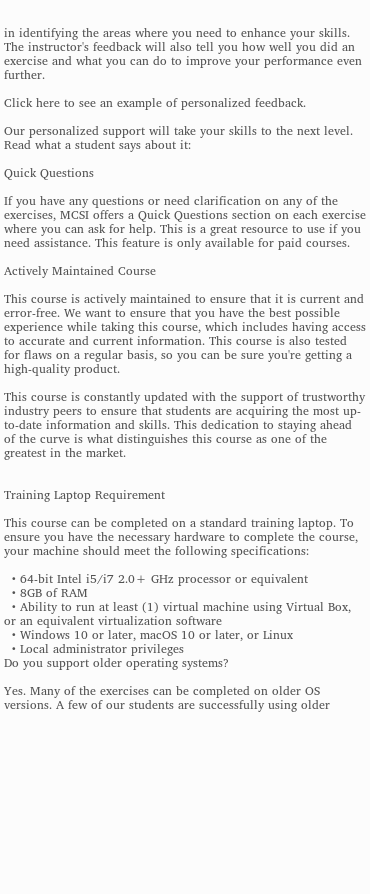in identifying the areas where you need to enhance your skills. The instructor's feedback will also tell you how well you did an exercise and what you can do to improve your performance even further.

Click here to see an example of personalized feedback.

Our personalized support will take your skills to the next level. Read what a student says about it:

Quick Questions

If you have any questions or need clarification on any of the exercises, MCSI offers a Quick Questions section on each exercise where you can ask for help. This is a great resource to use if you need assistance. This feature is only available for paid courses.

Actively Maintained Course

This course is actively maintained to ensure that it is current and error-free. We want to ensure that you have the best possible experience while taking this course, which includes having access to accurate and current information. This course is also tested for flaws on a regular basis, so you can be sure you're getting a high-quality product.

This course is constantly updated with the support of trustworthy industry peers to ensure that students are acquiring the most up-to-date information and skills. This dedication to staying ahead of the curve is what distinguishes this course as one of the greatest in the market.


Training Laptop Requirement

This course can be completed on a standard training laptop. To ensure you have the necessary hardware to complete the course, your machine should meet the following specifications:

  • 64-bit Intel i5/i7 2.0+ GHz processor or equivalent
  • 8GB of RAM
  • Ability to run at least (1) virtual machine using Virtual Box, or an equivalent virtualization software
  • Windows 10 or later, macOS 10 or later, or Linux
  • Local administrator privileges
Do you support older operating systems?

Yes. Many of the exercises can be completed on older OS versions. A few of our students are successfully using older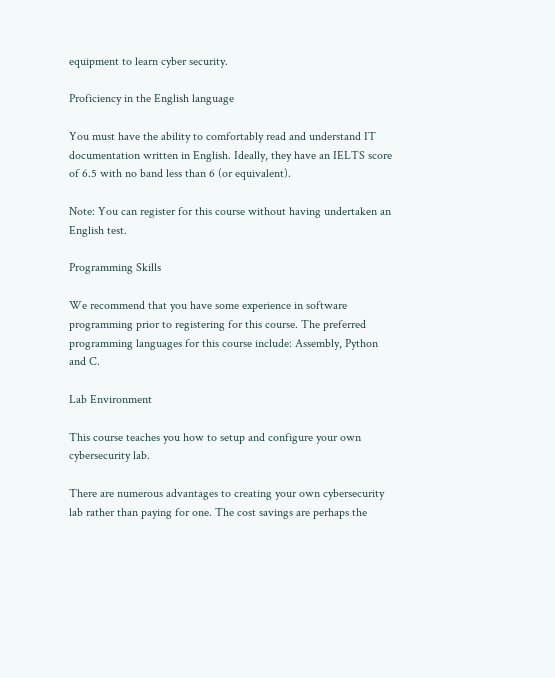equipment to learn cyber security.

Proficiency in the English language

You must have the ability to comfortably read and understand IT documentation written in English. Ideally, they have an IELTS score of 6.5 with no band less than 6 (or equivalent).

Note: You can register for this course without having undertaken an English test.

Programming Skills

We recommend that you have some experience in software programming prior to registering for this course. The preferred programming languages for this course include: Assembly, Python and C.

Lab Environment

This course teaches you how to setup and configure your own cybersecurity lab.

There are numerous advantages to creating your own cybersecurity lab rather than paying for one. The cost savings are perhaps the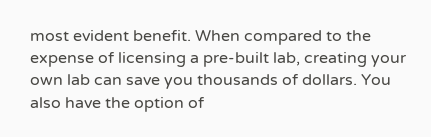most evident benefit. When compared to the expense of licensing a pre-built lab, creating your own lab can save you thousands of dollars. You also have the option of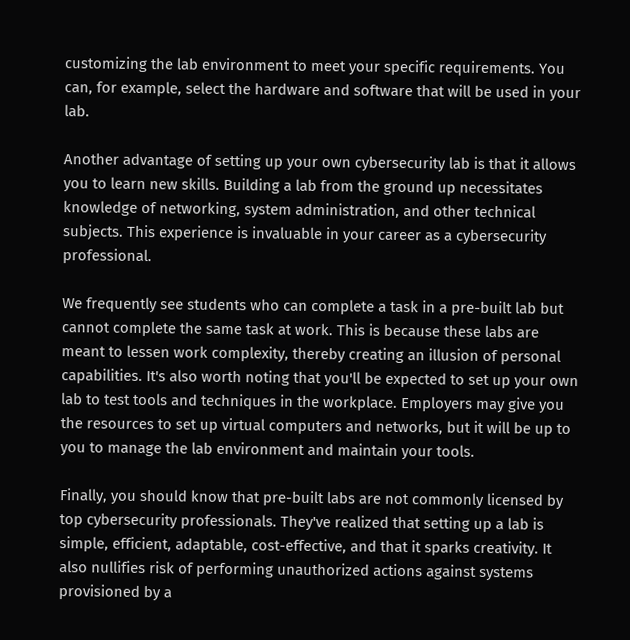customizing the lab environment to meet your specific requirements. You can, for example, select the hardware and software that will be used in your lab.

Another advantage of setting up your own cybersecurity lab is that it allows you to learn new skills. Building a lab from the ground up necessitates knowledge of networking, system administration, and other technical subjects. This experience is invaluable in your career as a cybersecurity professional.

We frequently see students who can complete a task in a pre-built lab but cannot complete the same task at work. This is because these labs are meant to lessen work complexity, thereby creating an illusion of personal capabilities. It's also worth noting that you'll be expected to set up your own lab to test tools and techniques in the workplace. Employers may give you the resources to set up virtual computers and networks, but it will be up to you to manage the lab environment and maintain your tools.

Finally, you should know that pre-built labs are not commonly licensed by top cybersecurity professionals. They've realized that setting up a lab is simple, efficient, adaptable, cost-effective, and that it sparks creativity. It also nullifies risk of performing unauthorized actions against systems provisioned by a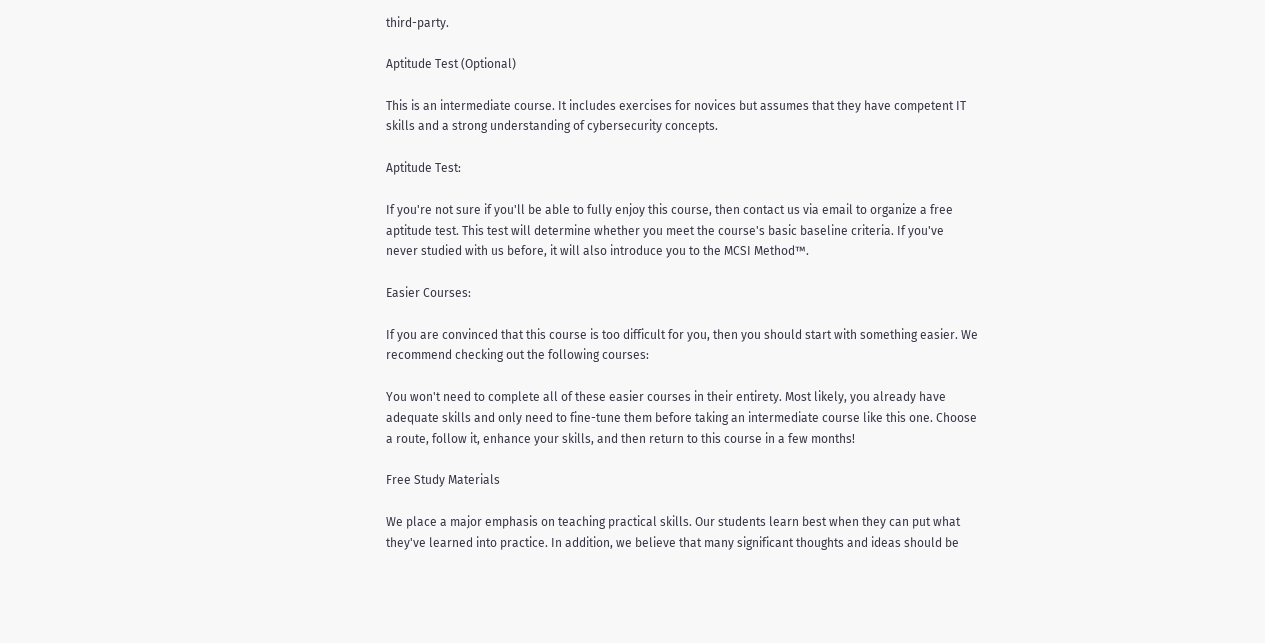third-party.

Aptitude Test (Optional)

This is an intermediate course. It includes exercises for novices but assumes that they have competent IT skills and a strong understanding of cybersecurity concepts.

Aptitude Test:

If you're not sure if you'll be able to fully enjoy this course, then contact us via email to organize a free aptitude test. This test will determine whether you meet the course's basic baseline criteria. If you've never studied with us before, it will also introduce you to the MCSI Method™.

Easier Courses:

If you are convinced that this course is too difficult for you, then you should start with something easier. We recommend checking out the following courses:

You won't need to complete all of these easier courses in their entirety. Most likely, you already have adequate skills and only need to fine-tune them before taking an intermediate course like this one. Choose a route, follow it, enhance your skills, and then return to this course in a few months!

Free Study Materials

We place a major emphasis on teaching practical skills. Our students learn best when they can put what they've learned into practice. In addition, we believe that many significant thoughts and ideas should be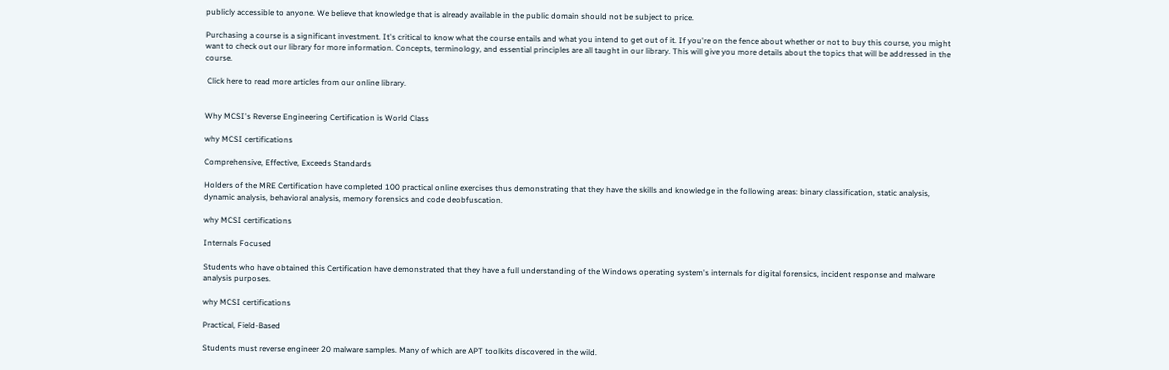publicly accessible to anyone. We believe that knowledge that is already available in the public domain should not be subject to price.

Purchasing a course is a significant investment. It's critical to know what the course entails and what you intend to get out of it. If you're on the fence about whether or not to buy this course, you might want to check out our library for more information. Concepts, terminology, and essential principles are all taught in our library. This will give you more details about the topics that will be addressed in the course.

 Click here to read more articles from our online library.


Why MCSI's Reverse Engineering Certification is World Class

why MCSI certifications

Comprehensive, Effective, Exceeds Standards

Holders of the MRE Certification have completed 100 practical online exercises thus demonstrating that they have the skills and knowledge in the following areas: binary classification, static analysis, dynamic analysis, behavioral analysis, memory forensics and code deobfuscation.

why MCSI certifications

Internals Focused

Students who have obtained this Certification have demonstrated that they have a full understanding of the Windows operating system's internals for digital forensics, incident response and malware analysis purposes.

why MCSI certifications

Practical, Field-Based

Students must reverse engineer 20 malware samples. Many of which are APT toolkits discovered in the wild.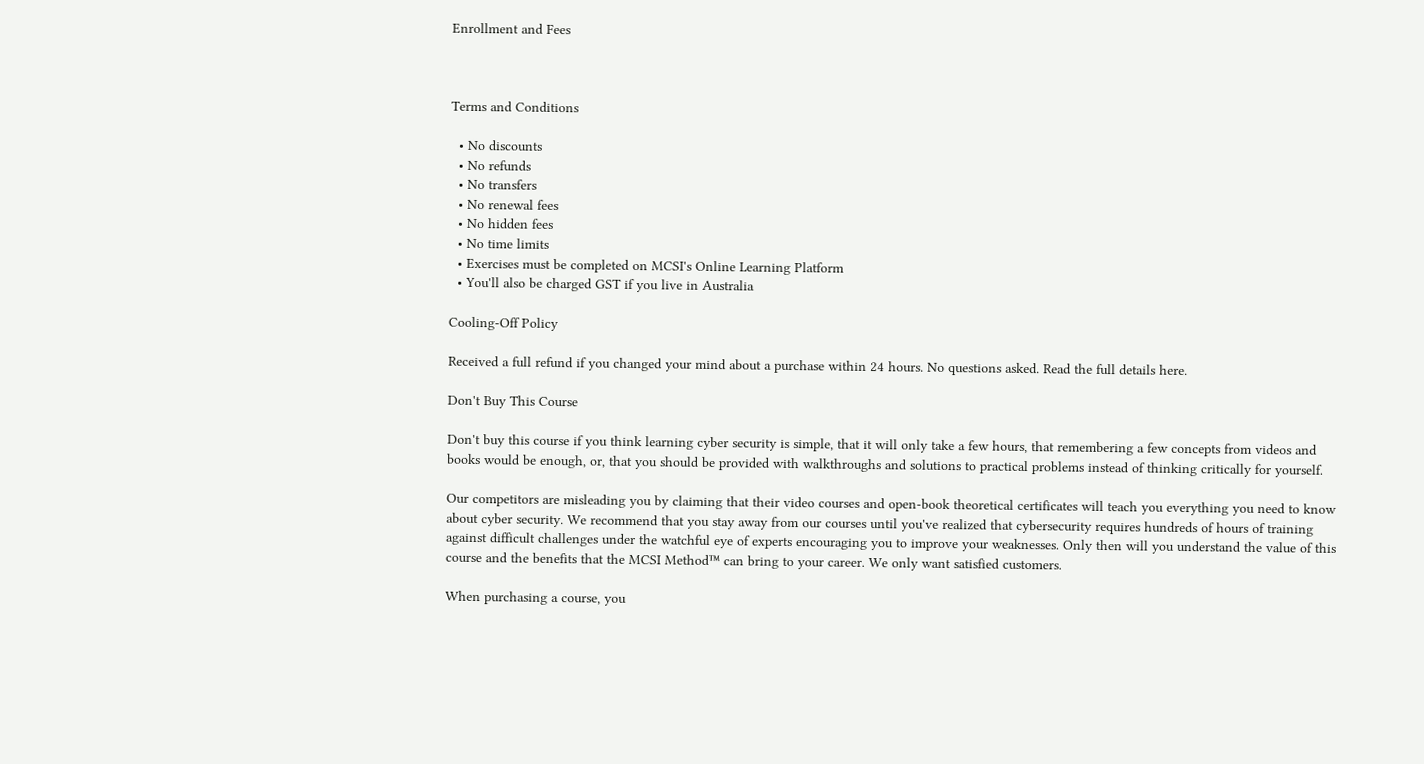Enrollment and Fees



Terms and Conditions

  • No discounts
  • No refunds
  • No transfers
  • No renewal fees
  • No hidden fees
  • No time limits
  • Exercises must be completed on MCSI's Online Learning Platform
  • You'll also be charged GST if you live in Australia

Cooling-Off Policy

Received a full refund if you changed your mind about a purchase within 24 hours. No questions asked. Read the full details here.

Don't Buy This Course

Don't buy this course if you think learning cyber security is simple, that it will only take a few hours, that remembering a few concepts from videos and books would be enough, or, that you should be provided with walkthroughs and solutions to practical problems instead of thinking critically for yourself.

Our competitors are misleading you by claiming that their video courses and open-book theoretical certificates will teach you everything you need to know about cyber security. We recommend that you stay away from our courses until you've realized that cybersecurity requires hundreds of hours of training against difficult challenges under the watchful eye of experts encouraging you to improve your weaknesses. Only then will you understand the value of this course and the benefits that the MCSI Method™ can bring to your career. We only want satisfied customers.

When purchasing a course, you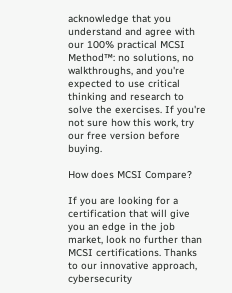acknowledge that you understand and agree with our 100% practical MCSI Method™: no solutions, no walkthroughs, and you're expected to use critical thinking and research to solve the exercises. If you're not sure how this work, try our free version before buying.

How does MCSI Compare?

If you are looking for a certification that will give you an edge in the job market, look no further than MCSI certifications. Thanks to our innovative approach, cybersecurity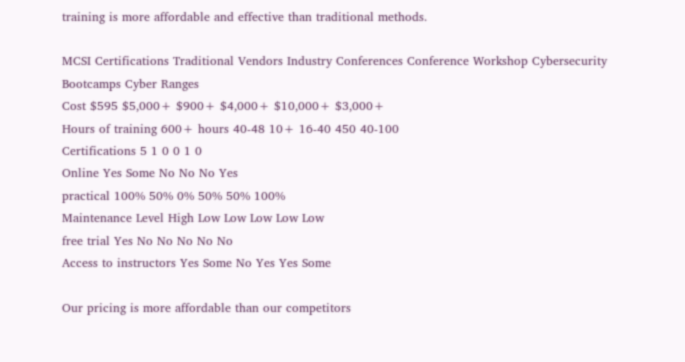training is more affordable and effective than traditional methods.

MCSI Certifications Traditional Vendors Industry Conferences Conference Workshop Cybersecurity Bootcamps Cyber Ranges
Cost $595 $5,000+ $900+ $4,000+ $10,000+ $3,000+
Hours of training 600+ hours 40-48 10+ 16-40 450 40-100
Certifications 5 1 0 0 1 0
Online Yes Some No No No Yes
practical 100% 50% 0% 50% 50% 100%
Maintenance Level High Low Low Low Low Low
free trial Yes No No No No No
Access to instructors Yes Some No Yes Yes Some

Our pricing is more affordable than our competitors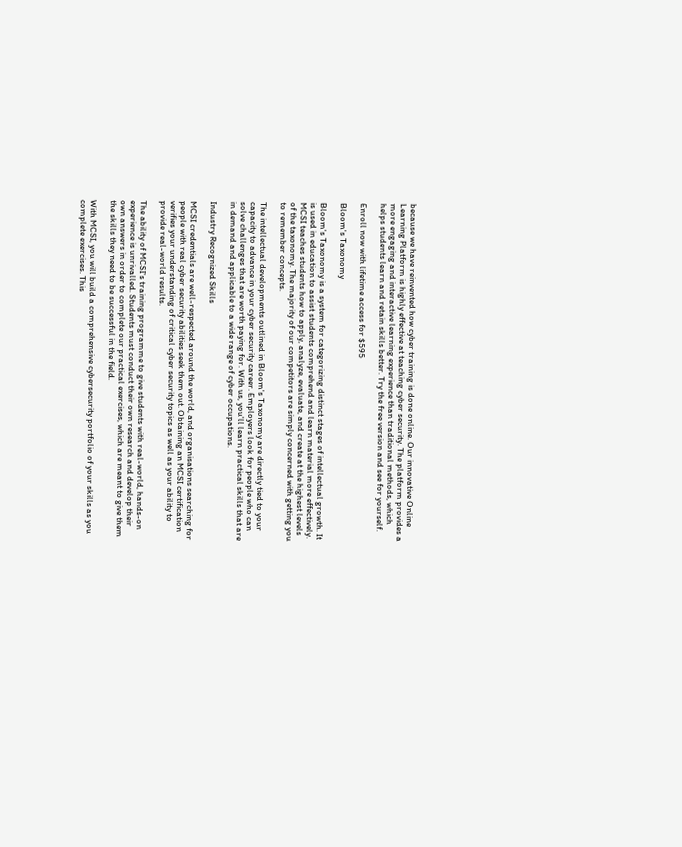because we have reinvented how cyber training is done online. Our innovative Online Learning Platform is highly effective at teaching cyber security. The platform provides a more engaging and interactive learning experience than traditional methods, which helps students learn and retain skills better. Try the free version and see for yourself.

Enroll now with lifetime access for $595

Bloom's Taxonomy

Bloom's Taxonomy is a system for categorizing distinct stages of intellectual growth. It is used in education to assist students comprehend and learn material more effectively. MCSI teaches students how to apply, analyze, evaluate, and create at the highest levels of the taxonomy. The majority of our competitors are simply concerned with getting you to remember concepts.

The intellectual developments outlined in Bloom's Taxonomy are directly tied to your capacity to advance in your cyber security career. Employers look for people who can solve challenges that are worth paying for. With us, you'll learn practical skills that are in demand and applicable to a wide range of cyber occupations.

Industry Recognized Skills

MCSI credentials are well-respected around the world, and organisations searching for people with real cyber security abilities seek them out. Obtaining an MCSI certification verifies your understanding of critical cyber security topics as well as your ability to provide real-world results.

The ability of MCSI's training programme to give students with real-world, hands-on experience is unrivalled. Students must conduct their own research and develop their own answers in order to complete our practical exercises, which are meant to give them the skills they need to be successful in the field.

With MCSI, you will build a comprehensive cybersecurity portfolio of your skills as you complete exercises. This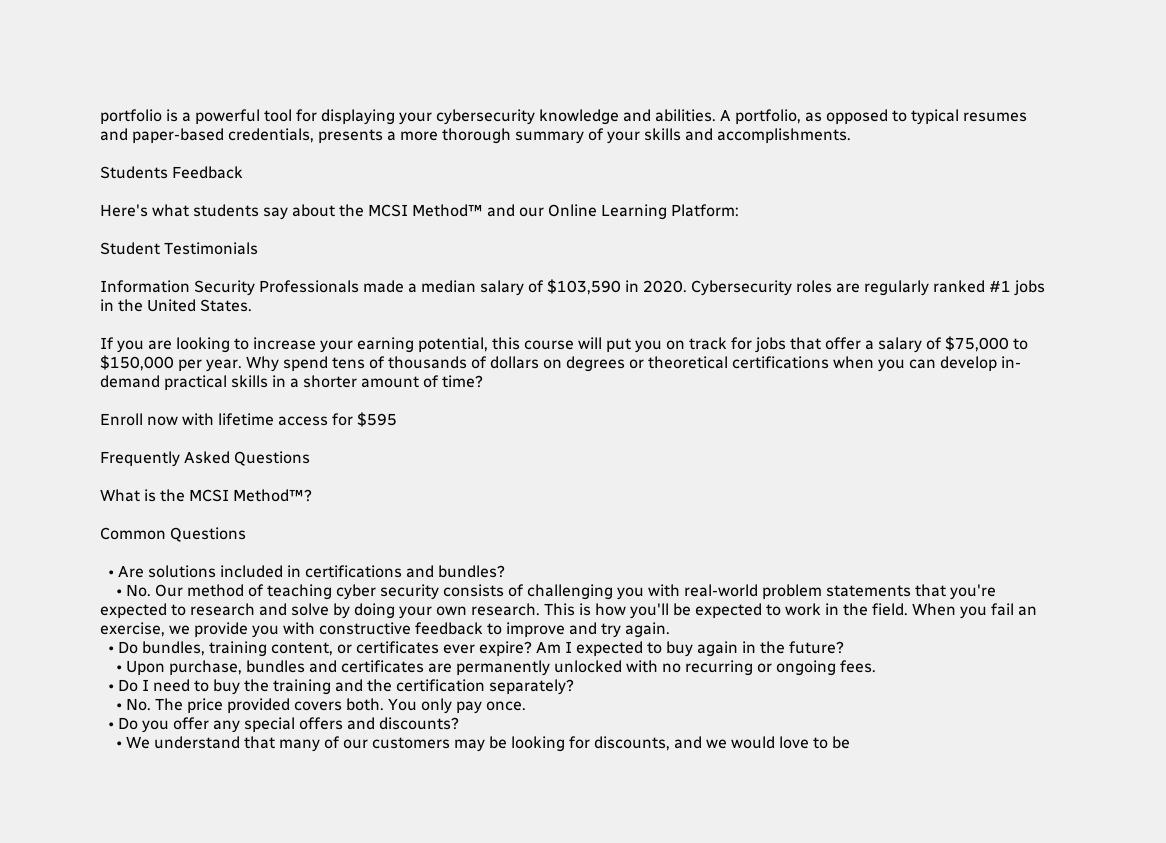portfolio is a powerful tool for displaying your cybersecurity knowledge and abilities. A portfolio, as opposed to typical resumes and paper-based credentials, presents a more thorough summary of your skills and accomplishments.

Students Feedback

Here's what students say about the MCSI Method™ and our Online Learning Platform:

Student Testimonials

Information Security Professionals made a median salary of $103,590 in 2020. Cybersecurity roles are regularly ranked #1 jobs in the United States.

If you are looking to increase your earning potential, this course will put you on track for jobs that offer a salary of $75,000 to $150,000 per year. Why spend tens of thousands of dollars on degrees or theoretical certifications when you can develop in-demand practical skills in a shorter amount of time?

Enroll now with lifetime access for $595

Frequently Asked Questions

What is the MCSI Method™?

Common Questions

  • Are solutions included in certifications and bundles?
    • No. Our method of teaching cyber security consists of challenging you with real-world problem statements that you're expected to research and solve by doing your own research. This is how you'll be expected to work in the field. When you fail an exercise, we provide you with constructive feedback to improve and try again.
  • Do bundles, training content, or certificates ever expire? Am I expected to buy again in the future?
    • Upon purchase, bundles and certificates are permanently unlocked with no recurring or ongoing fees.
  • Do I need to buy the training and the certification separately?
    • No. The price provided covers both. You only pay once.
  • Do you offer any special offers and discounts?
    • We understand that many of our customers may be looking for discounts, and we would love to be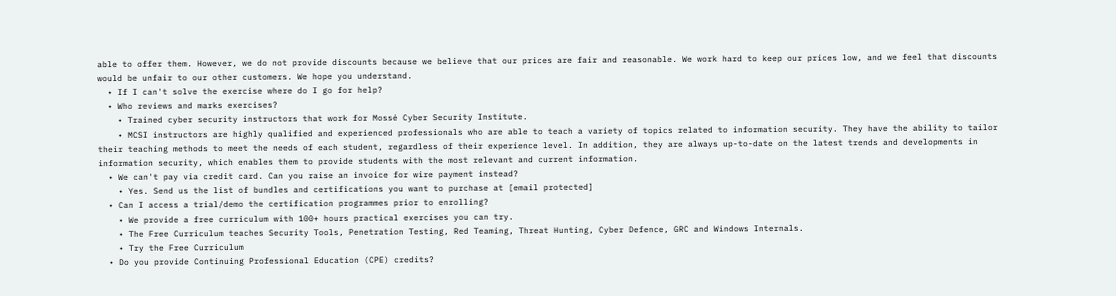able to offer them. However, we do not provide discounts because we believe that our prices are fair and reasonable. We work hard to keep our prices low, and we feel that discounts would be unfair to our other customers. We hope you understand.
  • If I can't solve the exercise where do I go for help?
  • Who reviews and marks exercises?
    • Trained cyber security instructors that work for Mossé Cyber Security Institute.
    • MCSI instructors are highly qualified and experienced professionals who are able to teach a variety of topics related to information security. They have the ability to tailor their teaching methods to meet the needs of each student, regardless of their experience level. In addition, they are always up-to-date on the latest trends and developments in information security, which enables them to provide students with the most relevant and current information.
  • We can't pay via credit card. Can you raise an invoice for wire payment instead?
    • Yes. Send us the list of bundles and certifications you want to purchase at [email protected]
  • Can I access a trial/demo the certification programmes prior to enrolling?
    • We provide a free curriculum with 100+ hours practical exercises you can try.
    • The Free Curriculum teaches Security Tools, Penetration Testing, Red Teaming, Threat Hunting, Cyber Defence, GRC and Windows Internals.
    • Try the Free Curriculum
  • Do you provide Continuing Professional Education (CPE) credits?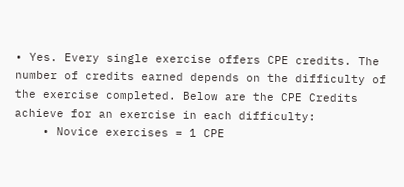• Yes. Every single exercise offers CPE credits. The number of credits earned depends on the difficulty of the exercise completed. Below are the CPE Credits achieve for an exercise in each difficulty:
    • Novice exercises = 1 CPE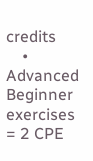credits
    • Advanced Beginner exercises = 2 CPE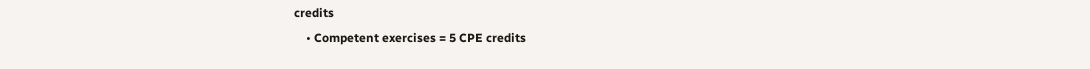credits
    • Competent exercises = 5 CPE credits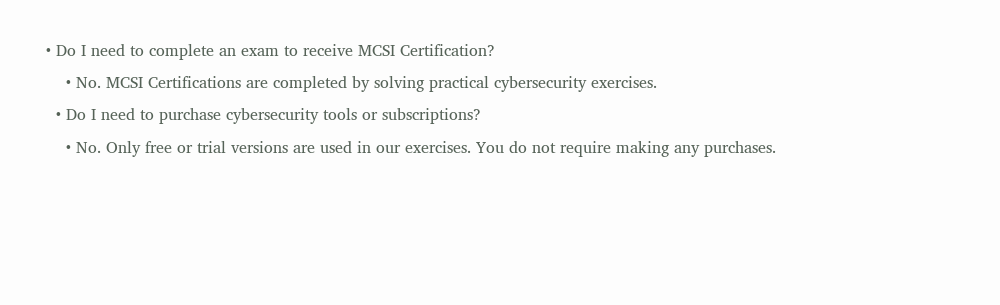• Do I need to complete an exam to receive MCSI Certification?
    • No. MCSI Certifications are completed by solving practical cybersecurity exercises.
  • Do I need to purchase cybersecurity tools or subscriptions?
    • No. Only free or trial versions are used in our exercises. You do not require making any purchases.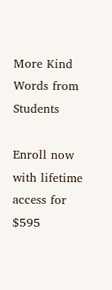More Kind Words from Students

Enroll now with lifetime access for $595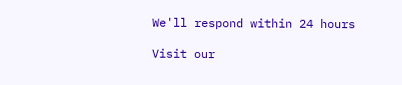We'll respond within 24 hours

Visit our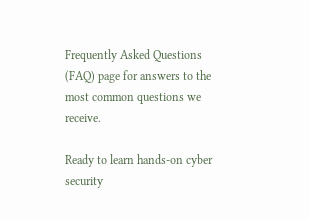Frequently Asked Questions (FAQ) page for answers to the most common questions we receive.

Ready to learn hands-on cyber security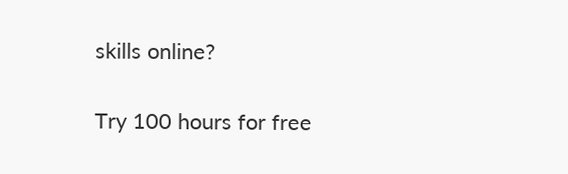skills online?

Try 100 hours for free